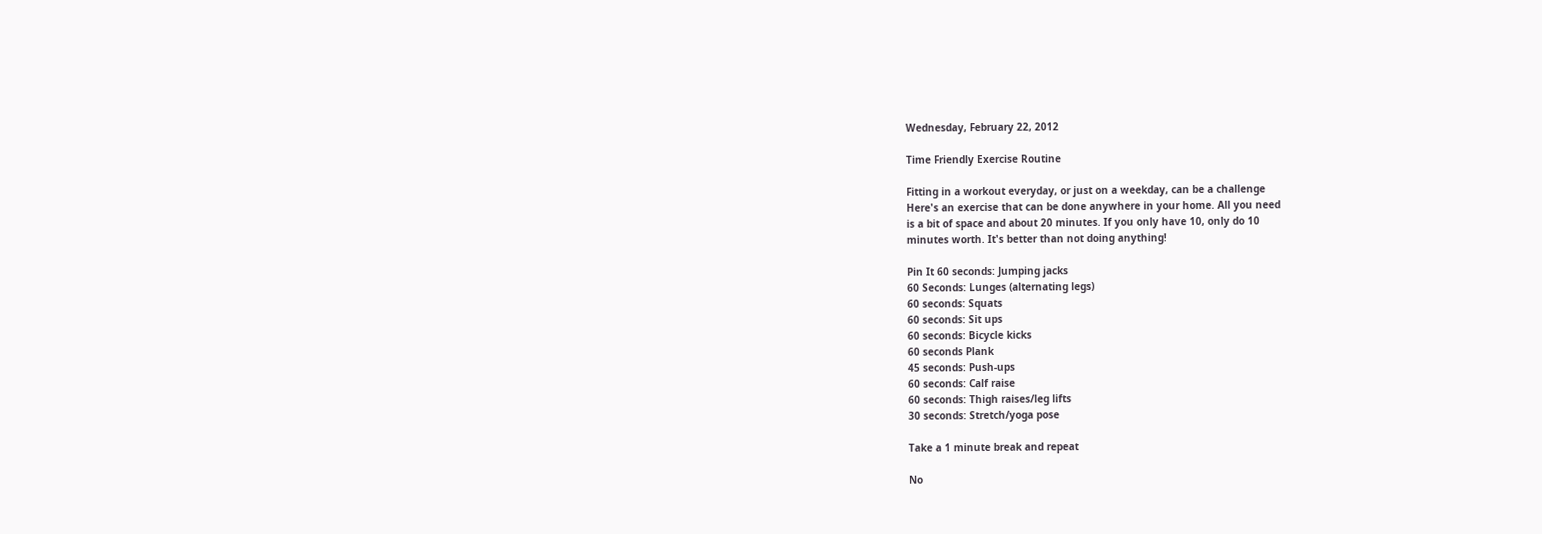Wednesday, February 22, 2012

Time Friendly Exercise Routine

Fitting in a workout everyday, or just on a weekday, can be a challenge
Here's an exercise that can be done anywhere in your home. All you need
is a bit of space and about 20 minutes. If you only have 10, only do 10
minutes worth. It's better than not doing anything!

Pin It 60 seconds: Jumping jacks
60 Seconds: Lunges (alternating legs)
60 seconds: Squats
60 seconds: Sit ups
60 seconds: Bicycle kicks
60 seconds Plank
45 seconds: Push-ups
60 seconds: Calf raise
60 seconds: Thigh raises/leg lifts
30 seconds: Stretch/yoga pose

Take a 1 minute break and repeat

No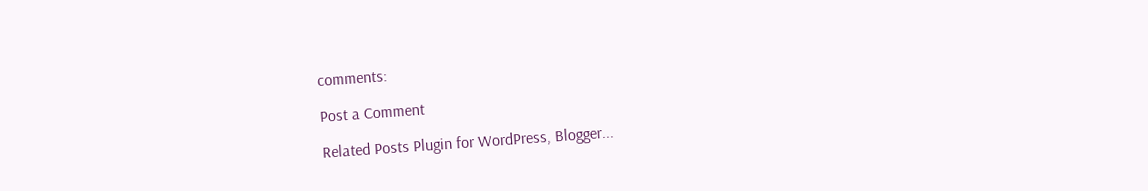comments:

Post a Comment

Related Posts Plugin for WordPress, Blogger...